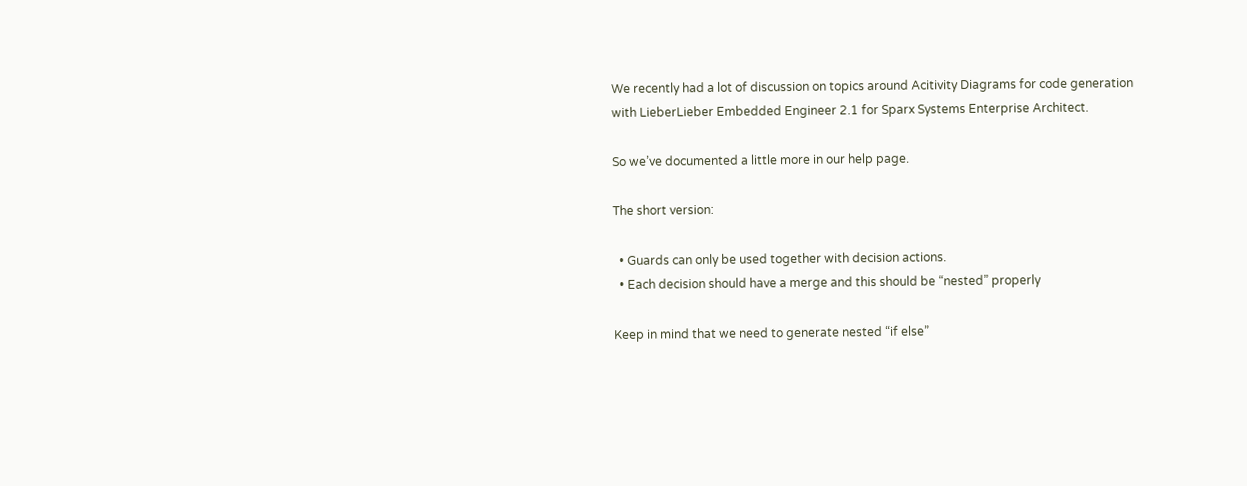We recently had a lot of discussion on topics around Acitivity Diagrams for code generation with LieberLieber Embedded Engineer 2.1 for Sparx Systems Enterprise Architect.

So we’ve documented a little more in our help page.

The short version:

  • Guards can only be used together with decision actions.
  • Each decision should have a merge and this should be “nested” properly

Keep in mind that we need to generate nested “if else”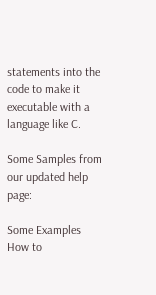statements into the code to make it executable with a language like C.

Some Samples from our updated help page:

Some Examples How to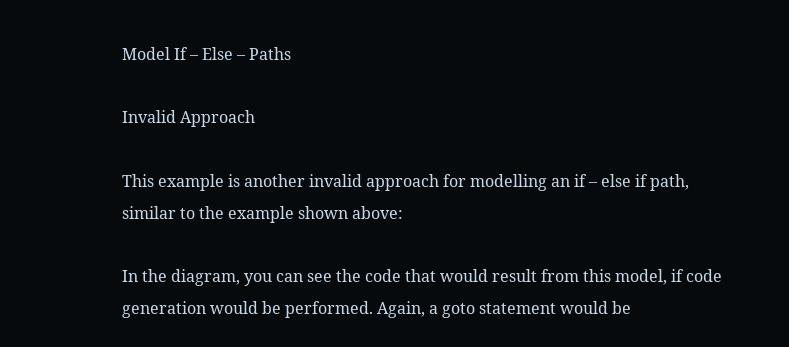Model If – Else – Paths

Invalid Approach

This example is another invalid approach for modelling an if – else if path, similar to the example shown above:

In the diagram, you can see the code that would result from this model, if code generation would be performed. Again, a goto statement would be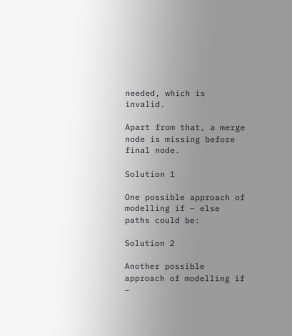needed, which is invalid.

Apart from that, a merge node is missing before final node.

Solution 1

One possible approach of modelling if – else paths could be:

Solution 2

Another possible approach of modelling if –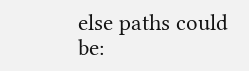else paths could be: